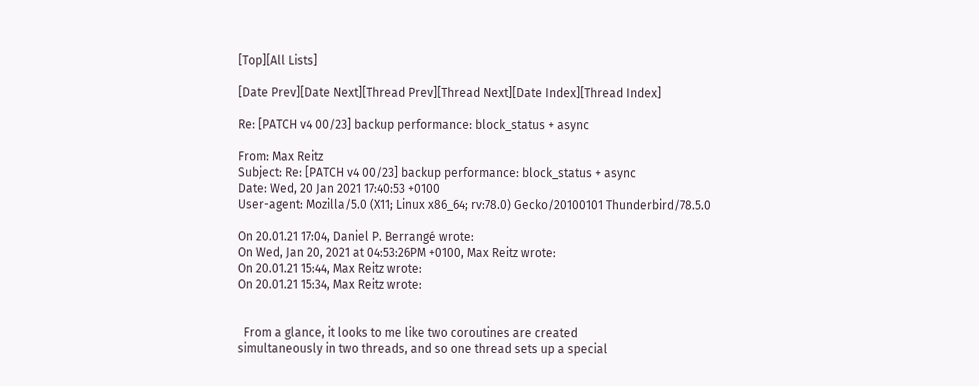[Top][All Lists]

[Date Prev][Date Next][Thread Prev][Thread Next][Date Index][Thread Index]

Re: [PATCH v4 00/23] backup performance: block_status + async

From: Max Reitz
Subject: Re: [PATCH v4 00/23] backup performance: block_status + async
Date: Wed, 20 Jan 2021 17:40:53 +0100
User-agent: Mozilla/5.0 (X11; Linux x86_64; rv:78.0) Gecko/20100101 Thunderbird/78.5.0

On 20.01.21 17:04, Daniel P. Berrangé wrote:
On Wed, Jan 20, 2021 at 04:53:26PM +0100, Max Reitz wrote:
On 20.01.21 15:44, Max Reitz wrote:
On 20.01.21 15:34, Max Reitz wrote:


  From a glance, it looks to me like two coroutines are created
simultaneously in two threads, and so one thread sets up a special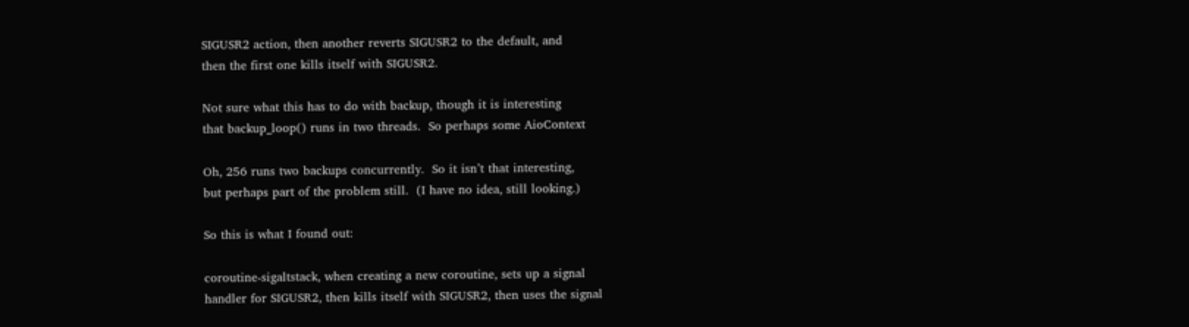SIGUSR2 action, then another reverts SIGUSR2 to the default, and
then the first one kills itself with SIGUSR2.

Not sure what this has to do with backup, though it is interesting
that backup_loop() runs in two threads.  So perhaps some AioContext

Oh, 256 runs two backups concurrently.  So it isn’t that interesting,
but perhaps part of the problem still.  (I have no idea, still looking.)

So this is what I found out:

coroutine-sigaltstack, when creating a new coroutine, sets up a signal
handler for SIGUSR2, then kills itself with SIGUSR2, then uses the signal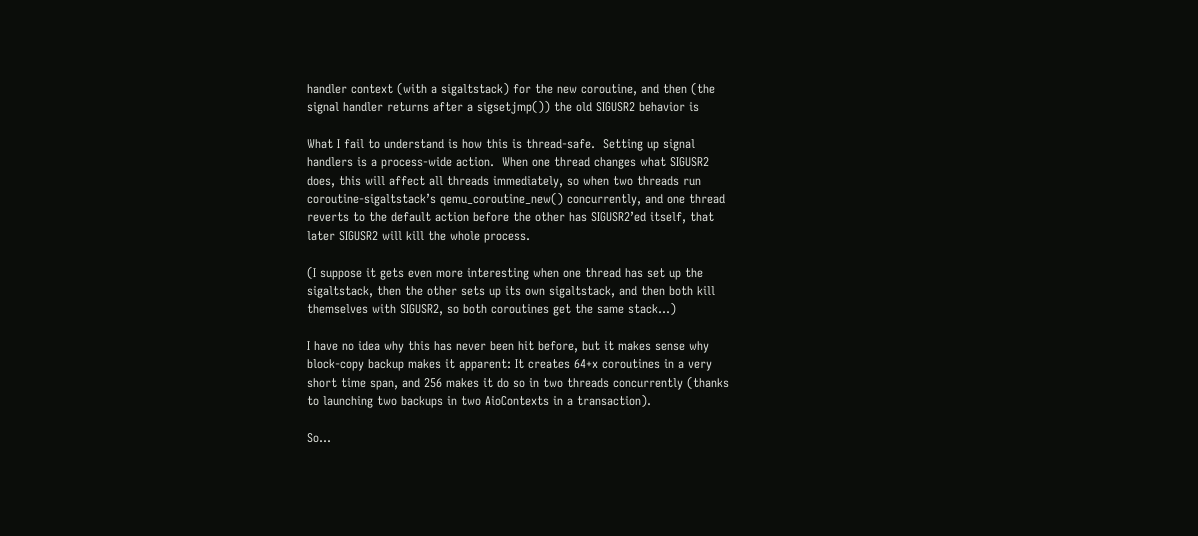handler context (with a sigaltstack) for the new coroutine, and then (the
signal handler returns after a sigsetjmp()) the old SIGUSR2 behavior is

What I fail to understand is how this is thread-safe.  Setting up signal
handlers is a process-wide action.  When one thread changes what SIGUSR2
does, this will affect all threads immediately, so when two threads run
coroutine-sigaltstack’s qemu_coroutine_new() concurrently, and one thread
reverts to the default action before the other has SIGUSR2’ed itself, that
later SIGUSR2 will kill the whole process.

(I suppose it gets even more interesting when one thread has set up the
sigaltstack, then the other sets up its own sigaltstack, and then both kill
themselves with SIGUSR2, so both coroutines get the same stack...)

I have no idea why this has never been hit before, but it makes sense why
block-copy backup makes it apparent: It creates 64+x coroutines in a very
short time span, and 256 makes it do so in two threads concurrently (thanks
to launching two backups in two AioContexts in a transaction).

So...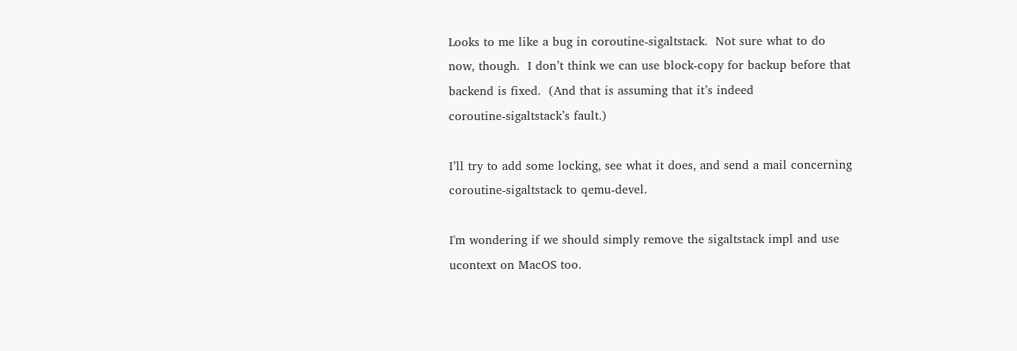Looks to me like a bug in coroutine-sigaltstack.  Not sure what to do
now, though.  I don’t think we can use block-copy for backup before that
backend is fixed.  (And that is assuming that it’s indeed
coroutine-sigaltstack’s fault.)

I’ll try to add some locking, see what it does, and send a mail concerning
coroutine-sigaltstack to qemu-devel.

I'm wondering if we should simply remove the sigaltstack impl and use
ucontext on MacOS too.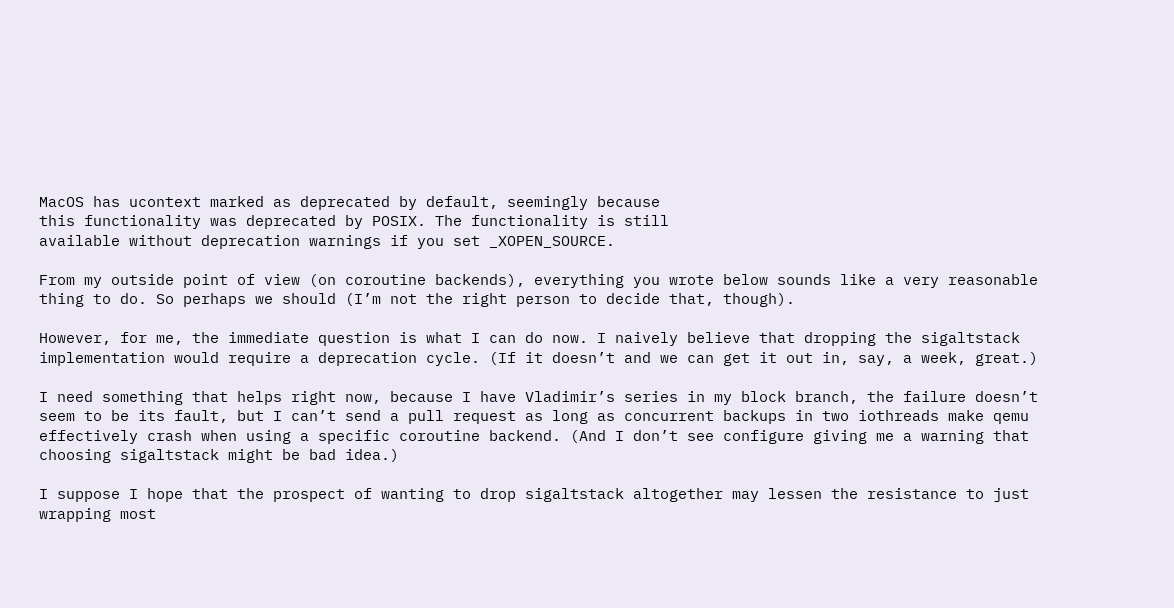MacOS has ucontext marked as deprecated by default, seemingly because
this functionality was deprecated by POSIX. The functionality is still
available without deprecation warnings if you set _XOPEN_SOURCE.

From my outside point of view (on coroutine backends), everything you wrote below sounds like a very reasonable thing to do. So perhaps we should (I’m not the right person to decide that, though).

However, for me, the immediate question is what I can do now. I naively believe that dropping the sigaltstack implementation would require a deprecation cycle. (If it doesn’t and we can get it out in, say, a week, great.)

I need something that helps right now, because I have Vladimir’s series in my block branch, the failure doesn’t seem to be its fault, but I can’t send a pull request as long as concurrent backups in two iothreads make qemu effectively crash when using a specific coroutine backend. (And I don’t see configure giving me a warning that choosing sigaltstack might be bad idea.)

I suppose I hope that the prospect of wanting to drop sigaltstack altogether may lessen the resistance to just wrapping most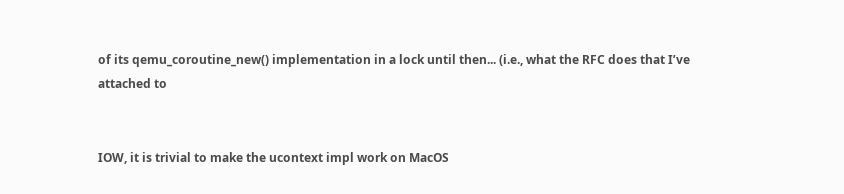of its qemu_coroutine_new() implementation in a lock until then... (i.e., what the RFC does that I’ve attached to


IOW, it is trivial to make the ucontext impl work on MacOS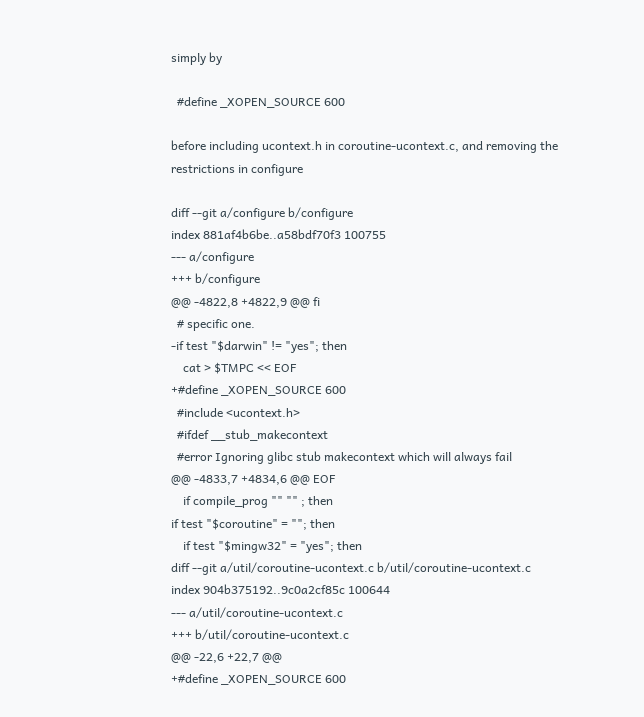simply by

  #define _XOPEN_SOURCE 600

before including ucontext.h in coroutine-ucontext.c, and removing the
restrictions in configure

diff --git a/configure b/configure
index 881af4b6be..a58bdf70f3 100755
--- a/configure
+++ b/configure
@@ -4822,8 +4822,9 @@ fi
  # specific one.
-if test "$darwin" != "yes"; then
    cat > $TMPC << EOF
+#define _XOPEN_SOURCE 600
  #include <ucontext.h>
  #ifdef __stub_makecontext
  #error Ignoring glibc stub makecontext which will always fail
@@ -4833,7 +4834,6 @@ EOF
    if compile_prog "" "" ; then
if test "$coroutine" = ""; then
    if test "$mingw32" = "yes"; then
diff --git a/util/coroutine-ucontext.c b/util/coroutine-ucontext.c
index 904b375192..9c0a2cf85c 100644
--- a/util/coroutine-ucontext.c
+++ b/util/coroutine-ucontext.c
@@ -22,6 +22,7 @@
+#define _XOPEN_SOURCE 600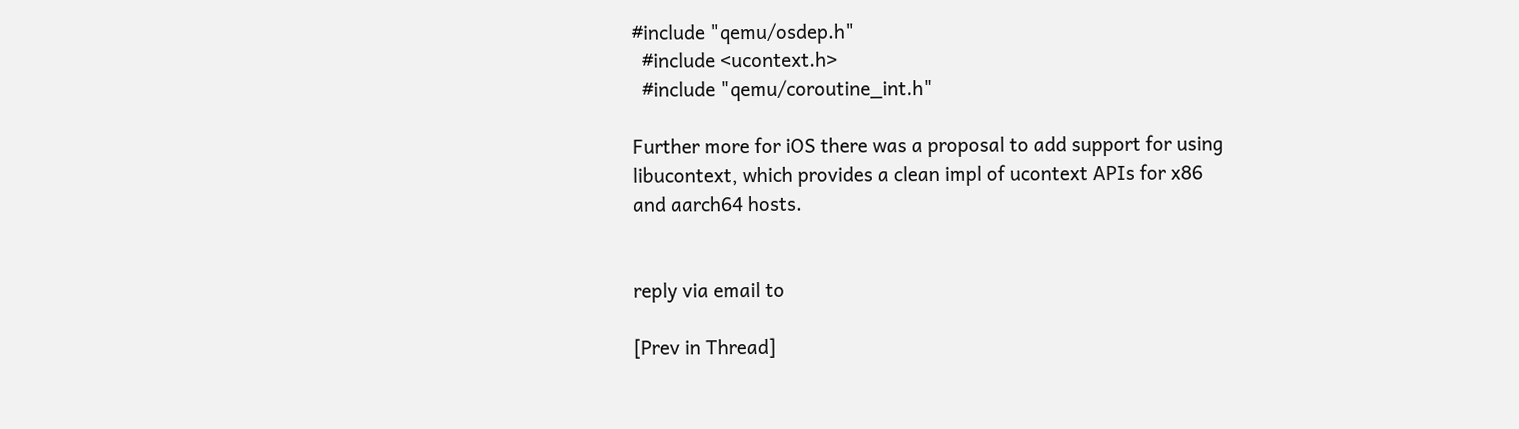#include "qemu/osdep.h"
  #include <ucontext.h>
  #include "qemu/coroutine_int.h"

Further more for iOS there was a proposal to add support for using
libucontext, which provides a clean impl of ucontext APIs for x86
and aarch64 hosts.


reply via email to

[Prev in Thread]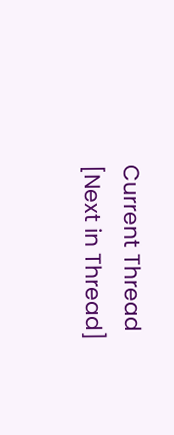Current Thread [Next in Thread]